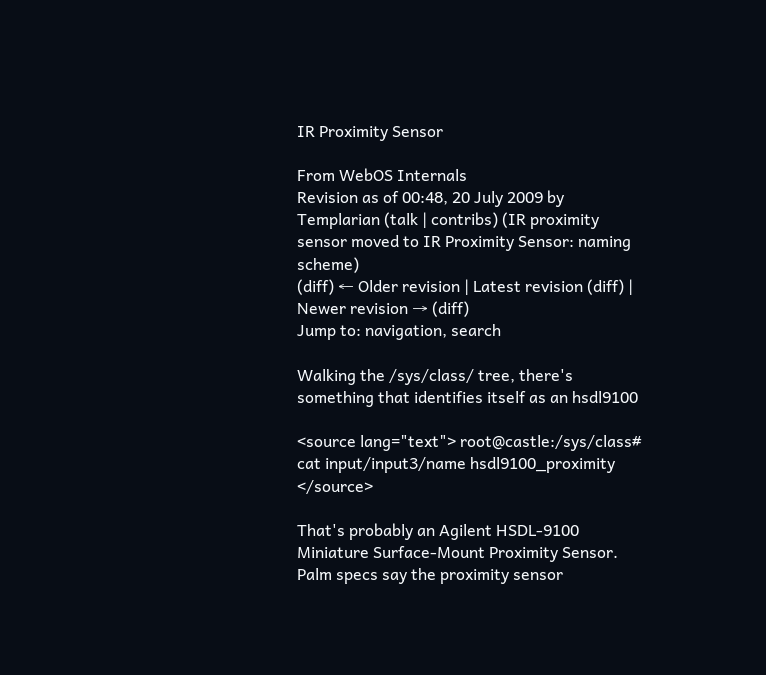IR Proximity Sensor

From WebOS Internals
Revision as of 00:48, 20 July 2009 by Templarian (talk | contribs) (IR proximity sensor moved to IR Proximity Sensor: naming scheme)
(diff) ← Older revision | Latest revision (diff) | Newer revision → (diff)
Jump to: navigation, search

Walking the /sys/class/ tree, there's something that identifies itself as an hsdl9100

<source lang="text"> root@castle:/sys/class# cat input/input3/name hsdl9100_proximity </source>

That's probably an Agilent HSDL-9100 Miniature Surface-Mount Proximity Sensor. Palm specs say the proximity sensor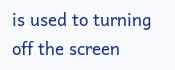is used to turning off the screen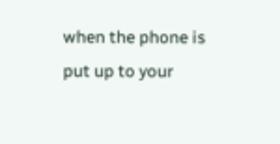when the phone is put up to your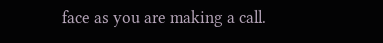face as you are making a call.